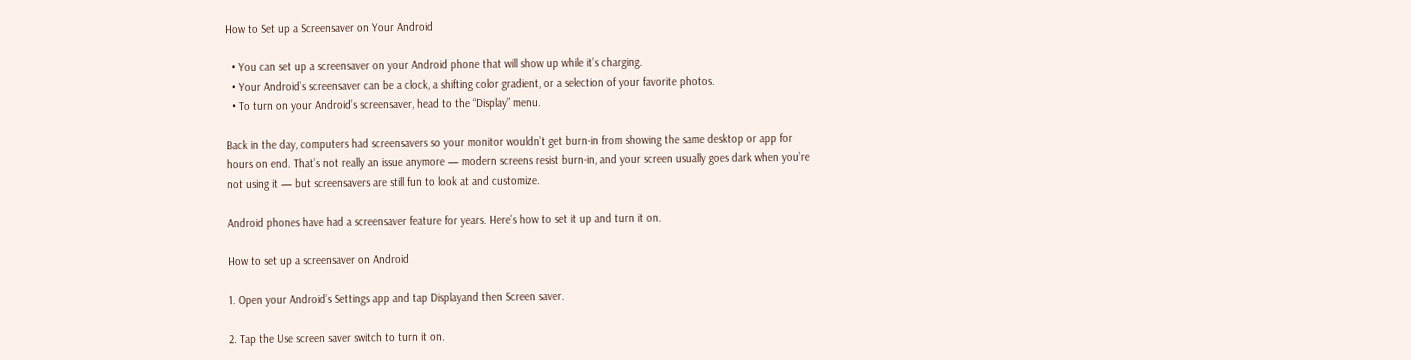How to Set up a Screensaver on Your Android

  • You can set up a screensaver on your Android phone that will show up while it’s charging.
  • Your Android’s screensaver can be a clock, a shifting color gradient, or a selection of your favorite photos.
  • To turn on your Android’s screensaver, head to the “Display” menu.

Back in the day, computers had screensavers so your monitor wouldn’t get burn-in from showing the same desktop or app for hours on end. That’s not really an issue anymore — modern screens resist burn-in, and your screen usually goes dark when you’re not using it — but screensavers are still fun to look at and customize.

Android phones have had a screensaver feature for years. Here’s how to set it up and turn it on.

How to set up a screensaver on Android

1. Open your Android’s Settings app and tap Displayand then Screen saver.

2. Tap the Use screen saver switch to turn it on.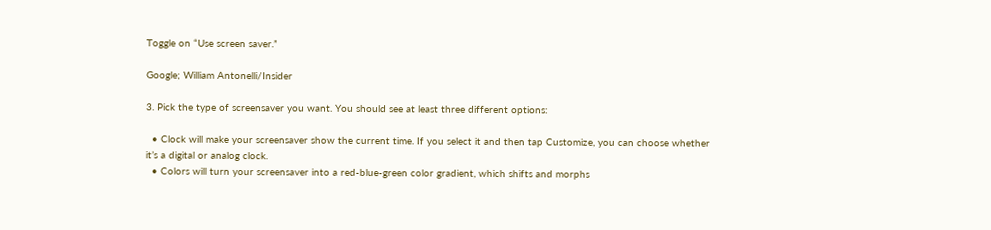Toggle on “Use screen saver.”

Google; William Antonelli/Insider

3. Pick the type of screensaver you want. You should see at least three different options:

  • Clock will make your screensaver show the current time. If you select it and then tap Customize, you can choose whether it’s a digital or analog clock.
  • Colors will turn your screensaver into a red-blue-green color gradient, which shifts and morphs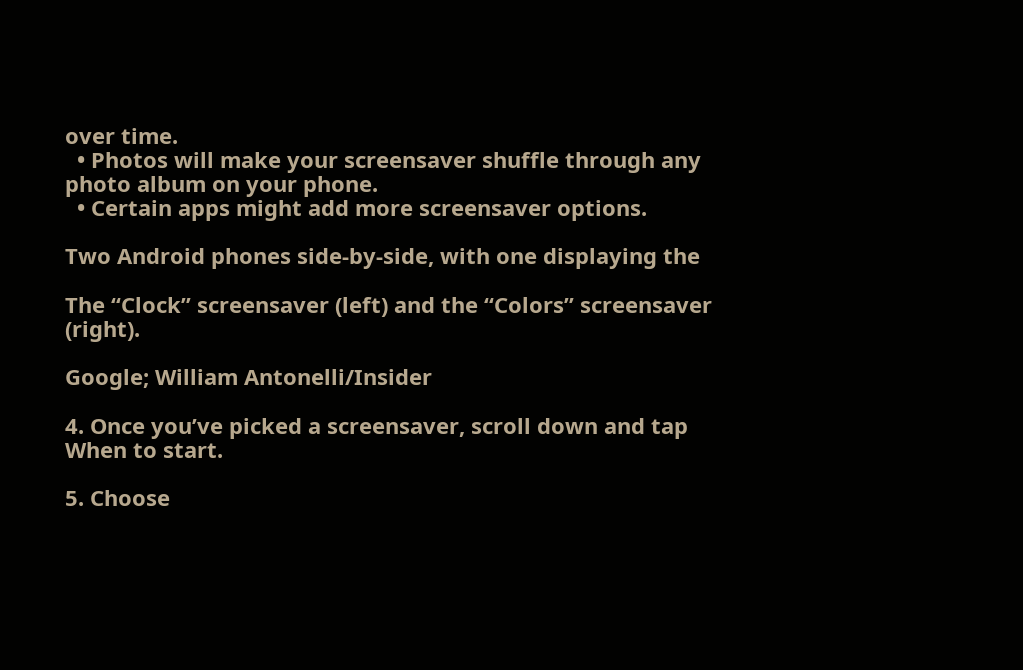over time.
  • Photos will make your screensaver shuffle through any photo album on your phone.
  • Certain apps might add more screensaver options.

Two Android phones side-by-side, with one displaying the

The “Clock” screensaver (left) and the “Colors” screensaver (right).

Google; William Antonelli/Insider

4. Once you’ve picked a screensaver, scroll down and tap When to start.

5. Choose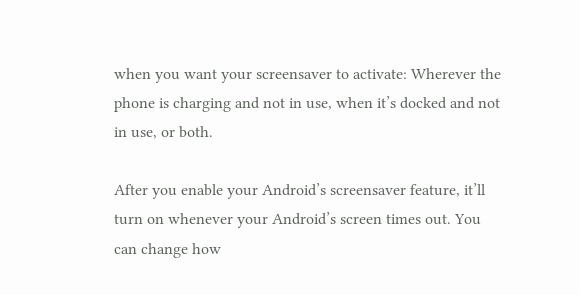when you want your screensaver to activate: Wherever the phone is charging and not in use, when it’s docked and not in use, or both.

After you enable your Android’s screensaver feature, it’ll turn on whenever your Android’s screen times out. You can change how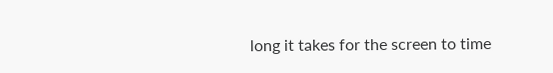long it takes for the screen to time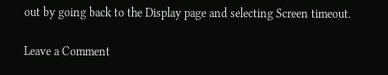out by going back to the Display page and selecting Screen timeout.

Leave a Comment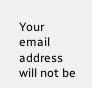Your email address will not be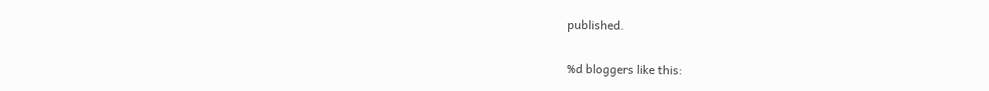published.

%d bloggers like this: